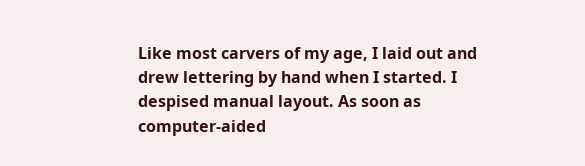Like most carvers of my age, I laid out and drew lettering by hand when I started. I despised manual layout. As soon as computer-aided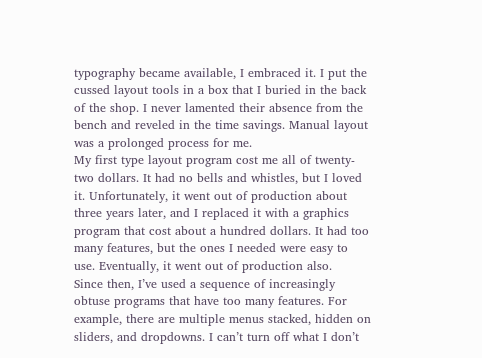typography became available, I embraced it. I put the cussed layout tools in a box that I buried in the back of the shop. I never lamented their absence from the bench and reveled in the time savings. Manual layout was a prolonged process for me.
My first type layout program cost me all of twenty-two dollars. It had no bells and whistles, but I loved it. Unfortunately, it went out of production about three years later, and I replaced it with a graphics program that cost about a hundred dollars. It had too many features, but the ones I needed were easy to use. Eventually, it went out of production also.
Since then, I’ve used a sequence of increasingly obtuse programs that have too many features. For example, there are multiple menus stacked, hidden on sliders, and dropdowns. I can’t turn off what I don’t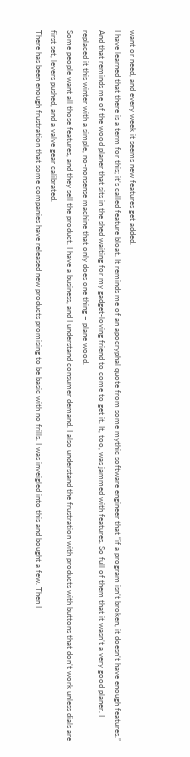want or need, and every week it seems new features get added.
I have learned that there is a term for this; it’s called feature bloat. It reminds me of an apocryphal quote from some mythic software engineer that “if a program isn’t broken, it doesn’t have enough features.”
And that reminds me of the wood planer that sits in the shed waiting for my gadget-loving friend to come to get it. It, too, was jammed with features. So full of them that it wasn’t a very good planer. I replaced it this winter with a simple, no-nonsense machine that only does one thing – plane wood.
Some people want all those features, and they sell the product. I have a business, and I understand consumer demand. I also understand the frustration with products with buttons that don’t work unless dials are first set, levers pushed, and a valve gear calibrated.
There has been enough frustration that some companies have released new products promising to be basic with no frills. I was inveigled into this and bought a few. Then I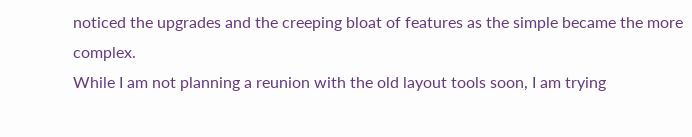noticed the upgrades and the creeping bloat of features as the simple became the more complex.
While I am not planning a reunion with the old layout tools soon, I am trying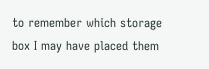to remember which storage box I may have placed them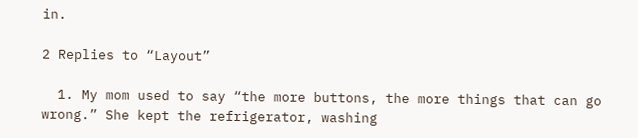in.

2 Replies to “Layout”

  1. My mom used to say “the more buttons, the more things that can go wrong.” She kept the refrigerator, washing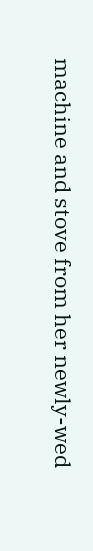machine and stove from her newly-wed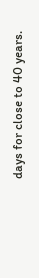days for close to 40 years.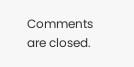Comments are closed.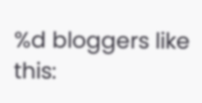%d bloggers like this: